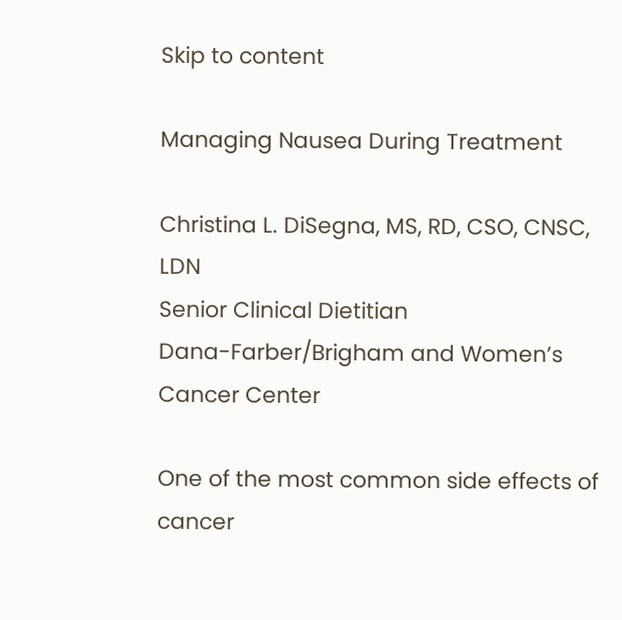Skip to content

Managing Nausea During Treatment

Christina L. DiSegna, MS, RD, CSO, CNSC, LDN
Senior Clinical Dietitian
Dana-Farber/Brigham and Women’s Cancer Center

One of the most common side effects of cancer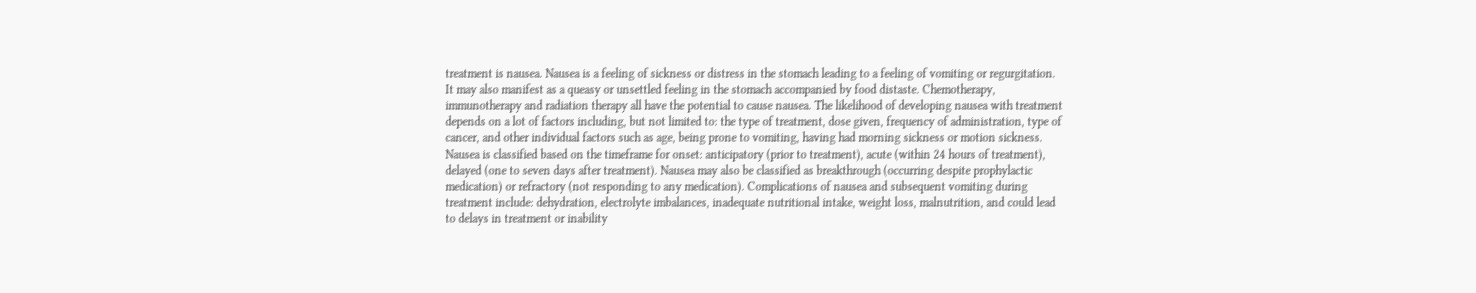treatment is nausea. Nausea is a feeling of sickness or distress in the stomach leading to a feeling of vomiting or regurgitation. It may also manifest as a queasy or unsettled feeling in the stomach accompanied by food distaste. Chemotherapy, immunotherapy and radiation therapy all have the potential to cause nausea. The likelihood of developing nausea with treatment depends on a lot of factors including, but not limited to: the type of treatment, dose given, frequency of administration, type of cancer, and other individual factors such as age, being prone to vomiting, having had morning sickness or motion sickness. Nausea is classified based on the timeframe for onset: anticipatory (prior to treatment), acute (within 24 hours of treatment), delayed (one to seven days after treatment). Nausea may also be classified as breakthrough (occurring despite prophylactic medication) or refractory (not responding to any medication). Complications of nausea and subsequent vomiting during treatment include: dehydration, electrolyte imbalances, inadequate nutritional intake, weight loss, malnutrition, and could lead to delays in treatment or inability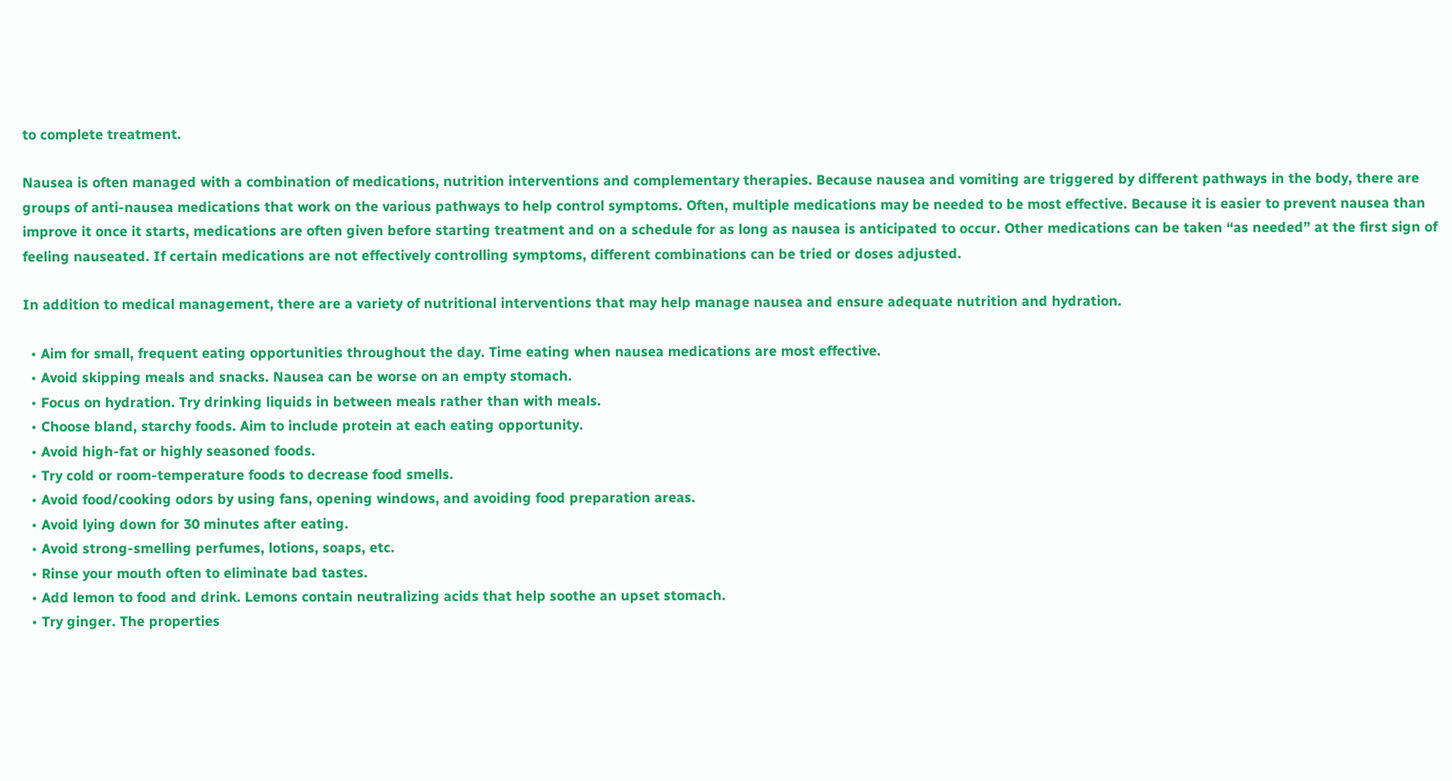to complete treatment.

Nausea is often managed with a combination of medications, nutrition interventions and complementary therapies. Because nausea and vomiting are triggered by different pathways in the body, there are groups of anti-nausea medications that work on the various pathways to help control symptoms. Often, multiple medications may be needed to be most effective. Because it is easier to prevent nausea than improve it once it starts, medications are often given before starting treatment and on a schedule for as long as nausea is anticipated to occur. Other medications can be taken “as needed” at the first sign of feeling nauseated. If certain medications are not effectively controlling symptoms, different combinations can be tried or doses adjusted.

In addition to medical management, there are a variety of nutritional interventions that may help manage nausea and ensure adequate nutrition and hydration.

  • Aim for small, frequent eating opportunities throughout the day. Time eating when nausea medications are most effective.
  • Avoid skipping meals and snacks. Nausea can be worse on an empty stomach.
  • Focus on hydration. Try drinking liquids in between meals rather than with meals.
  • Choose bland, starchy foods. Aim to include protein at each eating opportunity.
  • Avoid high-fat or highly seasoned foods.
  • Try cold or room-temperature foods to decrease food smells.
  • Avoid food/cooking odors by using fans, opening windows, and avoiding food preparation areas.
  • Avoid lying down for 30 minutes after eating.
  • Avoid strong-smelling perfumes, lotions, soaps, etc.
  • Rinse your mouth often to eliminate bad tastes.
  • Add lemon to food and drink. Lemons contain neutralizing acids that help soothe an upset stomach.
  • Try ginger. The properties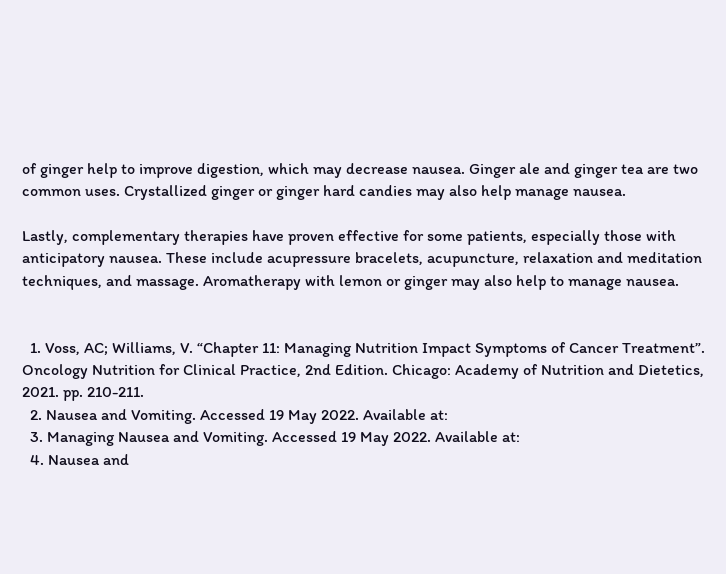of ginger help to improve digestion, which may decrease nausea. Ginger ale and ginger tea are two common uses. Crystallized ginger or ginger hard candies may also help manage nausea.

Lastly, complementary therapies have proven effective for some patients, especially those with anticipatory nausea. These include acupressure bracelets, acupuncture, relaxation and meditation techniques, and massage. Aromatherapy with lemon or ginger may also help to manage nausea.


  1. Voss, AC; Williams, V. “Chapter 11: Managing Nutrition Impact Symptoms of Cancer Treatment”. Oncology Nutrition for Clinical Practice, 2nd Edition. Chicago: Academy of Nutrition and Dietetics, 2021. pp. 210-211.
  2. Nausea and Vomiting. Accessed 19 May 2022. Available at:
  3. Managing Nausea and Vomiting. Accessed 19 May 2022. Available at:
  4. Nausea and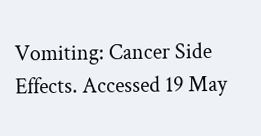Vomiting: Cancer Side Effects. Accessed 19 May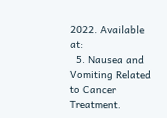2022. Available at:
  5. Nausea and Vomiting Related to Cancer Treatment.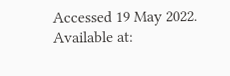Accessed 19 May 2022. Available at: